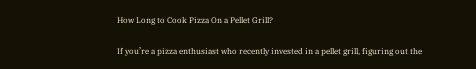How Long to Cook Pizza On a Pellet Grill?

If you’re a pizza enthusiast who recently invested in a pellet grill, figuring out the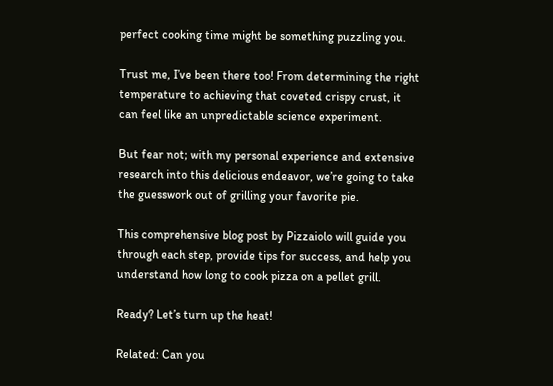perfect cooking time might be something puzzling you.

Trust me, I’ve been there too! From determining the right temperature to achieving that coveted crispy crust, it can feel like an unpredictable science experiment.

But fear not; with my personal experience and extensive research into this delicious endeavor, we’re going to take the guesswork out of grilling your favorite pie.

This comprehensive blog post by Pizzaiolo will guide you through each step, provide tips for success, and help you understand how long to cook pizza on a pellet grill.

Ready? Let’s turn up the heat!

Related: Can you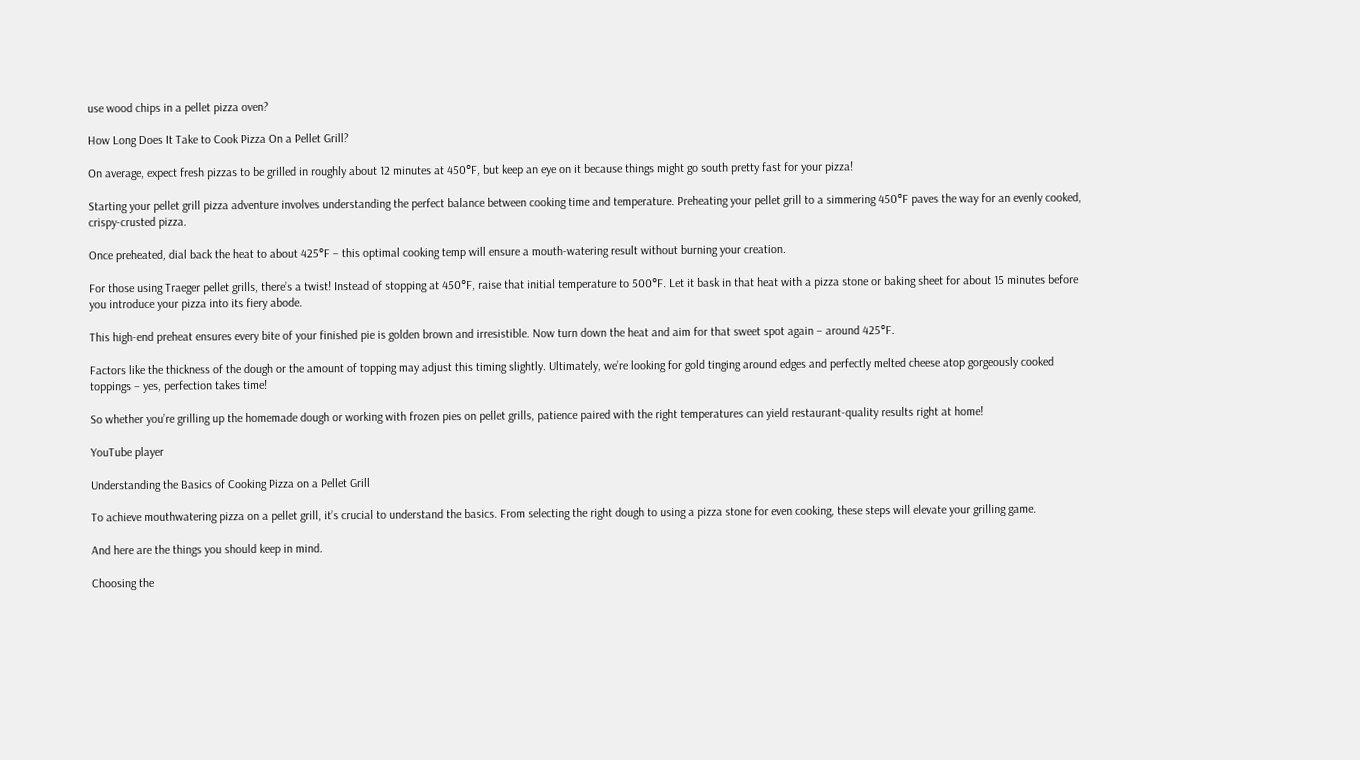use wood chips in a pellet pizza oven?

How Long Does It Take to Cook Pizza On a Pellet Grill?

On average, expect fresh pizzas to be grilled in roughly about 12 minutes at 450°F, but keep an eye on it because things might go south pretty fast for your pizza!

Starting your pellet grill pizza adventure involves understanding the perfect balance between cooking time and temperature. Preheating your pellet grill to a simmering 450°F paves the way for an evenly cooked, crispy-crusted pizza.

Once preheated, dial back the heat to about 425°F – this optimal cooking temp will ensure a mouth-watering result without burning your creation.

For those using Traeger pellet grills, there’s a twist! Instead of stopping at 450°F, raise that initial temperature to 500°F. Let it bask in that heat with a pizza stone or baking sheet for about 15 minutes before you introduce your pizza into its fiery abode.

This high-end preheat ensures every bite of your finished pie is golden brown and irresistible. Now turn down the heat and aim for that sweet spot again – around 425°F.

Factors like the thickness of the dough or the amount of topping may adjust this timing slightly. Ultimately, we’re looking for gold tinging around edges and perfectly melted cheese atop gorgeously cooked toppings – yes, perfection takes time!

So whether you’re grilling up the homemade dough or working with frozen pies on pellet grills, patience paired with the right temperatures can yield restaurant-quality results right at home!

YouTube player

Understanding the Basics of Cooking Pizza on a Pellet Grill

To achieve mouthwatering pizza on a pellet grill, it’s crucial to understand the basics. From selecting the right dough to using a pizza stone for even cooking, these steps will elevate your grilling game.

And here are the things you should keep in mind.

Choosing the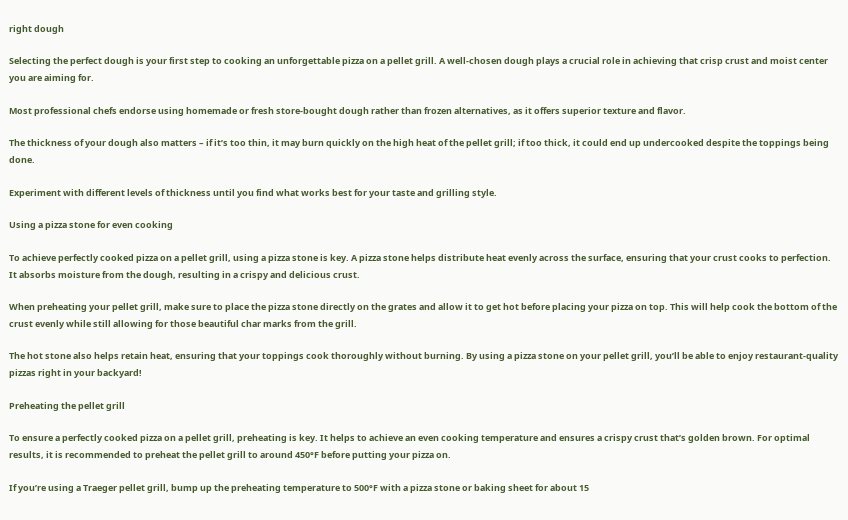right dough

Selecting the perfect dough is your first step to cooking an unforgettable pizza on a pellet grill. A well-chosen dough plays a crucial role in achieving that crisp crust and moist center you are aiming for.

Most professional chefs endorse using homemade or fresh store-bought dough rather than frozen alternatives, as it offers superior texture and flavor.

The thickness of your dough also matters – if it’s too thin, it may burn quickly on the high heat of the pellet grill; if too thick, it could end up undercooked despite the toppings being done.

Experiment with different levels of thickness until you find what works best for your taste and grilling style.

Using a pizza stone for even cooking

To achieve perfectly cooked pizza on a pellet grill, using a pizza stone is key. A pizza stone helps distribute heat evenly across the surface, ensuring that your crust cooks to perfection. It absorbs moisture from the dough, resulting in a crispy and delicious crust.

When preheating your pellet grill, make sure to place the pizza stone directly on the grates and allow it to get hot before placing your pizza on top. This will help cook the bottom of the crust evenly while still allowing for those beautiful char marks from the grill.

The hot stone also helps retain heat, ensuring that your toppings cook thoroughly without burning. By using a pizza stone on your pellet grill, you’ll be able to enjoy restaurant-quality pizzas right in your backyard!

Preheating the pellet grill

To ensure a perfectly cooked pizza on a pellet grill, preheating is key. It helps to achieve an even cooking temperature and ensures a crispy crust that’s golden brown. For optimal results, it is recommended to preheat the pellet grill to around 450°F before putting your pizza on.

If you’re using a Traeger pellet grill, bump up the preheating temperature to 500°F with a pizza stone or baking sheet for about 15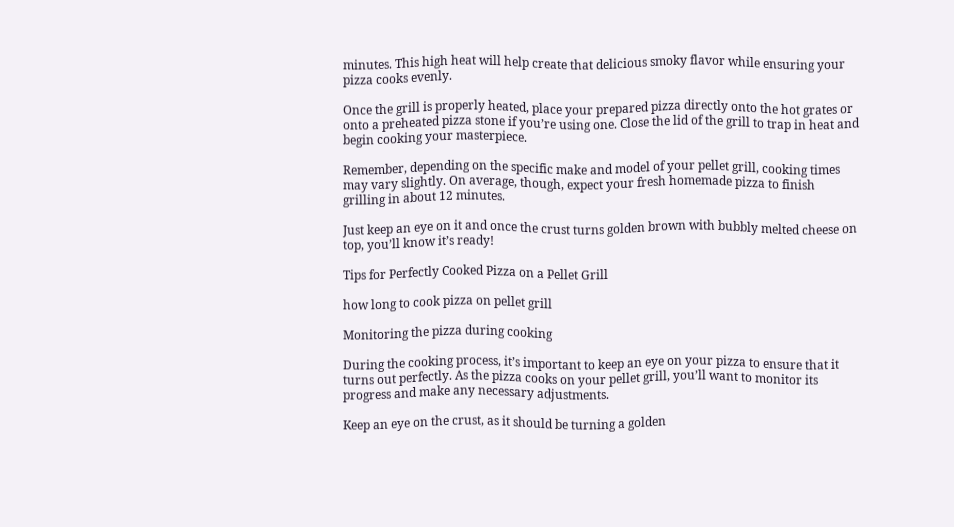minutes. This high heat will help create that delicious smoky flavor while ensuring your pizza cooks evenly.

Once the grill is properly heated, place your prepared pizza directly onto the hot grates or onto a preheated pizza stone if you’re using one. Close the lid of the grill to trap in heat and begin cooking your masterpiece.

Remember, depending on the specific make and model of your pellet grill, cooking times may vary slightly. On average, though, expect your fresh homemade pizza to finish grilling in about 12 minutes.

Just keep an eye on it and once the crust turns golden brown with bubbly melted cheese on top, you’ll know it’s ready!

Tips for Perfectly Cooked Pizza on a Pellet Grill

how long to cook pizza on pellet grill

Monitoring the pizza during cooking

During the cooking process, it’s important to keep an eye on your pizza to ensure that it turns out perfectly. As the pizza cooks on your pellet grill, you’ll want to monitor its progress and make any necessary adjustments.

Keep an eye on the crust, as it should be turning a golden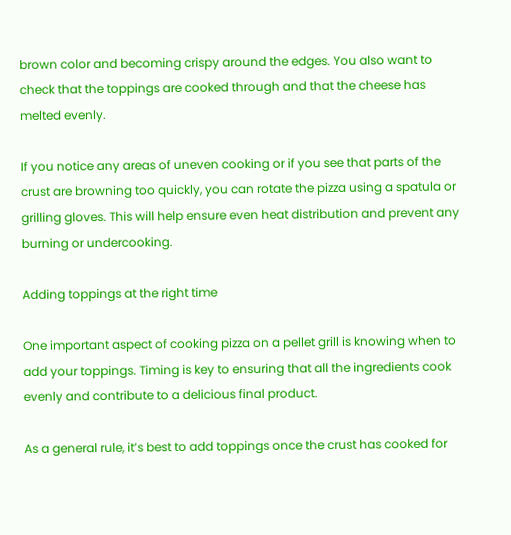brown color and becoming crispy around the edges. You also want to check that the toppings are cooked through and that the cheese has melted evenly.

If you notice any areas of uneven cooking or if you see that parts of the crust are browning too quickly, you can rotate the pizza using a spatula or grilling gloves. This will help ensure even heat distribution and prevent any burning or undercooking.

Adding toppings at the right time

One important aspect of cooking pizza on a pellet grill is knowing when to add your toppings. Timing is key to ensuring that all the ingredients cook evenly and contribute to a delicious final product.

As a general rule, it’s best to add toppings once the crust has cooked for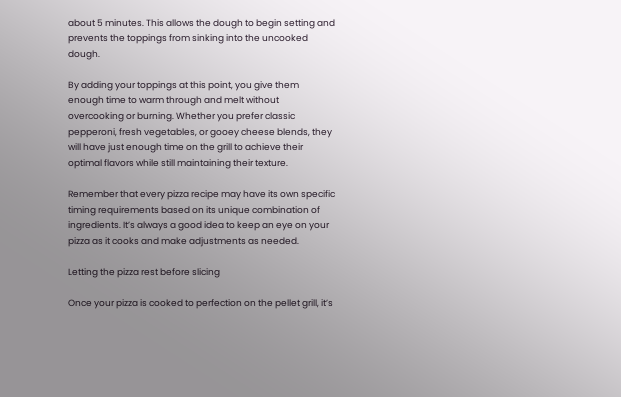about 5 minutes. This allows the dough to begin setting and prevents the toppings from sinking into the uncooked dough.

By adding your toppings at this point, you give them enough time to warm through and melt without overcooking or burning. Whether you prefer classic pepperoni, fresh vegetables, or gooey cheese blends, they will have just enough time on the grill to achieve their optimal flavors while still maintaining their texture.

Remember that every pizza recipe may have its own specific timing requirements based on its unique combination of ingredients. It’s always a good idea to keep an eye on your pizza as it cooks and make adjustments as needed.

Letting the pizza rest before slicing

Once your pizza is cooked to perfection on the pellet grill, it’s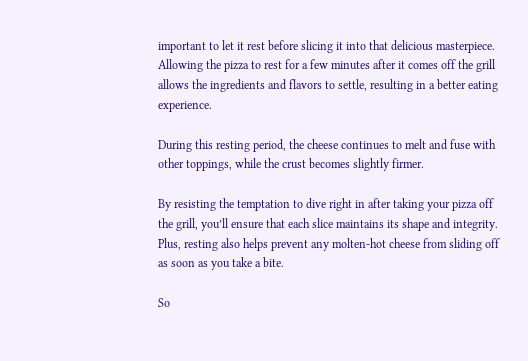important to let it rest before slicing it into that delicious masterpiece. Allowing the pizza to rest for a few minutes after it comes off the grill allows the ingredients and flavors to settle, resulting in a better eating experience.

During this resting period, the cheese continues to melt and fuse with other toppings, while the crust becomes slightly firmer.

By resisting the temptation to dive right in after taking your pizza off the grill, you’ll ensure that each slice maintains its shape and integrity. Plus, resting also helps prevent any molten-hot cheese from sliding off as soon as you take a bite.

So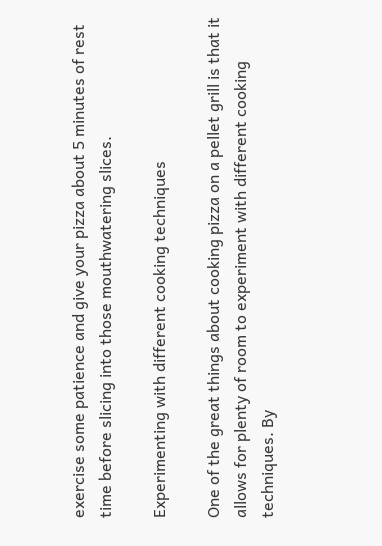exercise some patience and give your pizza about 5 minutes of rest time before slicing into those mouthwatering slices.

Experimenting with different cooking techniques

One of the great things about cooking pizza on a pellet grill is that it allows for plenty of room to experiment with different cooking techniques. By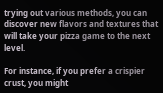trying out various methods, you can discover new flavors and textures that will take your pizza game to the next level.

For instance, if you prefer a crispier crust, you might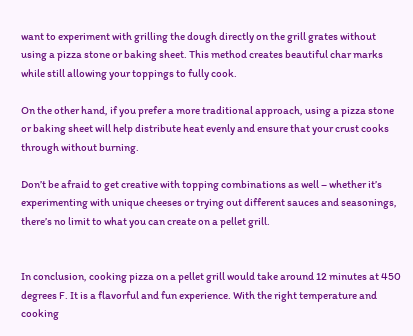want to experiment with grilling the dough directly on the grill grates without using a pizza stone or baking sheet. This method creates beautiful char marks while still allowing your toppings to fully cook.

On the other hand, if you prefer a more traditional approach, using a pizza stone or baking sheet will help distribute heat evenly and ensure that your crust cooks through without burning.

Don’t be afraid to get creative with topping combinations as well – whether it’s experimenting with unique cheeses or trying out different sauces and seasonings, there’s no limit to what you can create on a pellet grill.


In conclusion, cooking pizza on a pellet grill would take around 12 minutes at 450 degrees F. It is a flavorful and fun experience. With the right temperature and cooking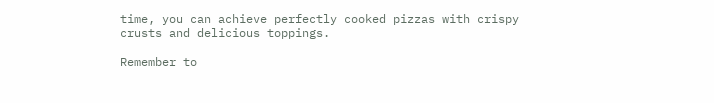time, you can achieve perfectly cooked pizzas with crispy crusts and delicious toppings.

Remember to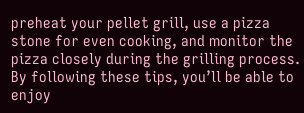preheat your pellet grill, use a pizza stone for even cooking, and monitor the pizza closely during the grilling process. By following these tips, you’ll be able to enjoy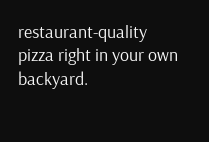restaurant-quality pizza right in your own backyard.